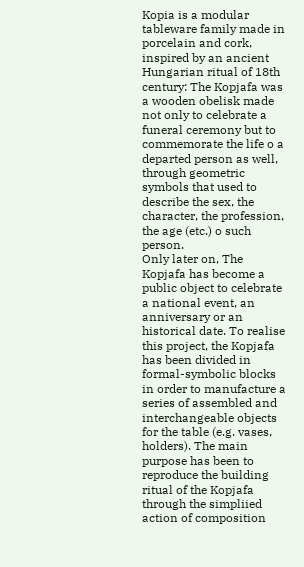Kopia is a modular tableware family made in porcelain and cork, inspired by an ancient Hungarian ritual of 18th century: The Kopjafa was a wooden obelisk made not only to celebrate a funeral ceremony but to commemorate the life o a departed person as well, through geometric symbols that used to describe the sex, the character, the profession, the age (etc.) o such person.
Only later on, The Kopjafa has become a public object to celebrate a national event, an anniversary or an historical date. To realise this project, the Kopjafa has been divided in formal-symbolic blocks in order to manufacture a series of assembled and interchangeable objects for the table (e.g. vases, holders). The main purpose has been to reproduce the building ritual of the Kopjafa through the simpliied action of composition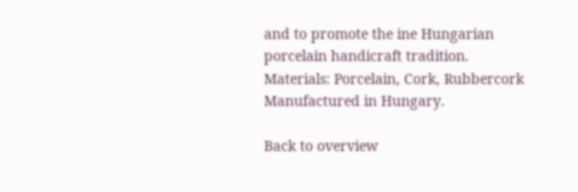and to promote the ine Hungarian porcelain handicraft tradition.
Materials: Porcelain, Cork, Rubbercork
Manufactured in Hungary.

Back to overview